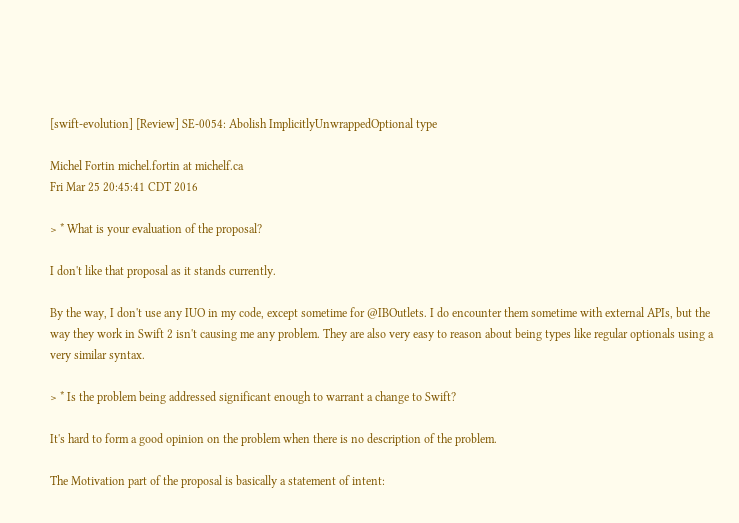[swift-evolution] [Review] SE-0054: Abolish ImplicitlyUnwrappedOptional type

Michel Fortin michel.fortin at michelf.ca
Fri Mar 25 20:45:41 CDT 2016

> * What is your evaluation of the proposal?

I don't like that proposal as it stands currently.

By the way, I don't use any IUO in my code, except sometime for @IBOutlets. I do encounter them sometime with external APIs, but the way they work in Swift 2 isn't causing me any problem. They are also very easy to reason about being types like regular optionals using a very similar syntax.

> * Is the problem being addressed significant enough to warrant a change to Swift?

It's hard to form a good opinion on the problem when there is no description of the problem.

The Motivation part of the proposal is basically a statement of intent: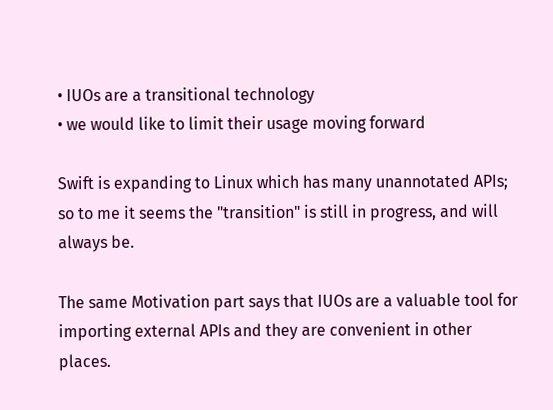• IUOs are a transitional technology
• we would like to limit their usage moving forward

Swift is expanding to Linux which has many unannotated APIs; so to me it seems the "transition" is still in progress, and will always be.

The same Motivation part says that IUOs are a valuable tool for importing external APIs and they are convenient in other places.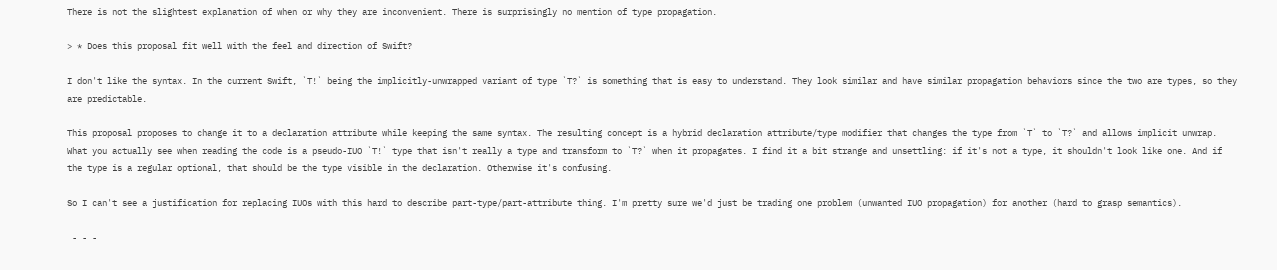There is not the slightest explanation of when or why they are inconvenient. There is surprisingly no mention of type propagation.

> * Does this proposal fit well with the feel and direction of Swift?

I don't like the syntax. In the current Swift, `T!` being the implicitly-unwrapped variant of type `T?` is something that is easy to understand. They look similar and have similar propagation behaviors since the two are types, so they are predictable.

This proposal proposes to change it to a declaration attribute while keeping the same syntax. The resulting concept is a hybrid declaration attribute/type modifier that changes the type from `T` to `T?` and allows implicit unwrap. What you actually see when reading the code is a pseudo-IUO `T!` type that isn't really a type and transform to `T?` when it propagates. I find it a bit strange and unsettling: if it's not a type, it shouldn't look like one. And if the type is a regular optional, that should be the type visible in the declaration. Otherwise it's confusing.

So I can't see a justification for replacing IUOs with this hard to describe part-type/part-attribute thing. I'm pretty sure we'd just be trading one problem (unwanted IUO propagation) for another (hard to grasp semantics).

 - - -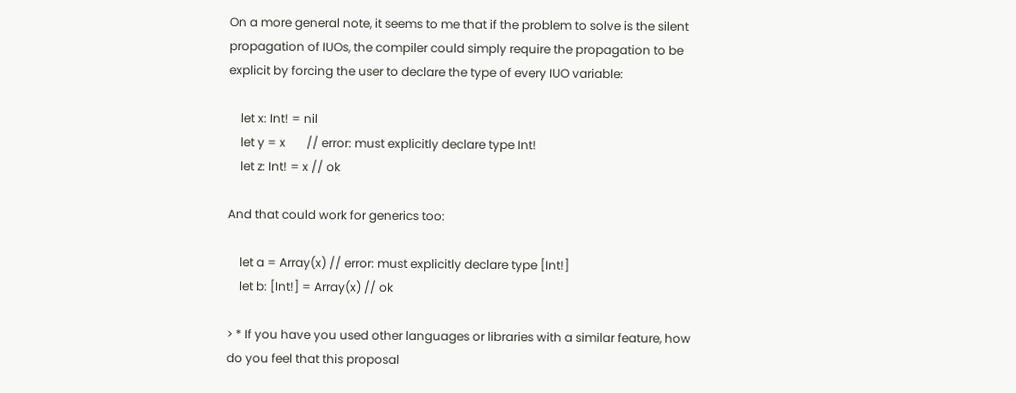On a more general note, it seems to me that if the problem to solve is the silent propagation of IUOs, the compiler could simply require the propagation to be explicit by forcing the user to declare the type of every IUO variable:

    let x: Int! = nil
    let y = x       // error: must explicitly declare type Int!
    let z: Int! = x // ok

And that could work for generics too:

    let a = Array(x) // error: must explicitly declare type [Int!]
    let b: [Int!] = Array(x) // ok

> * If you have you used other languages or libraries with a similar feature, how do you feel that this proposal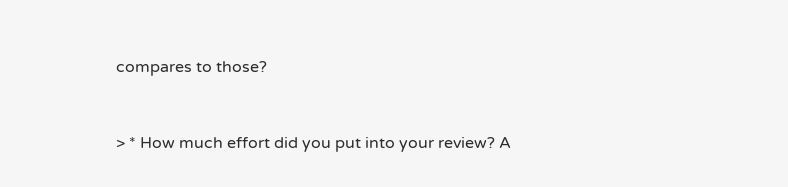compares to those?


> * How much effort did you put into your review? A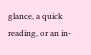glance, a quick reading, or an in-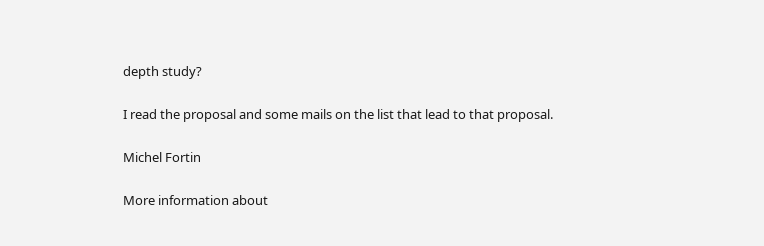depth study?

I read the proposal and some mails on the list that lead to that proposal.

Michel Fortin

More information about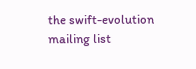the swift-evolution mailing list